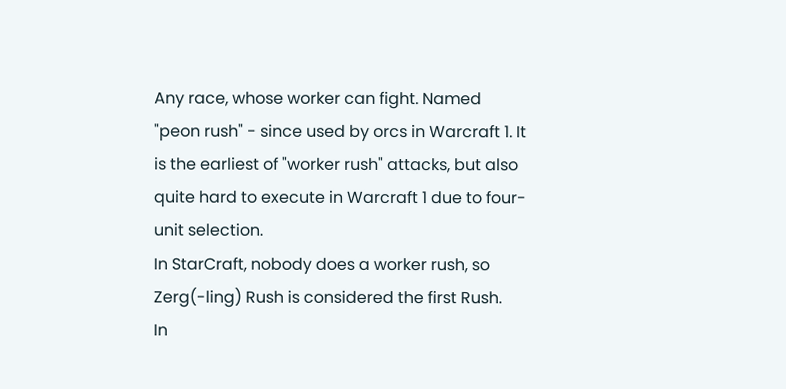Any race, whose worker can fight. Named "peon rush" - since used by orcs in Warcraft 1. It is the earliest of "worker rush" attacks, but also quite hard to execute in Warcraft 1 due to four-unit selection.
In StarCraft, nobody does a worker rush, so Zerg(-ling) Rush is considered the first Rush.
In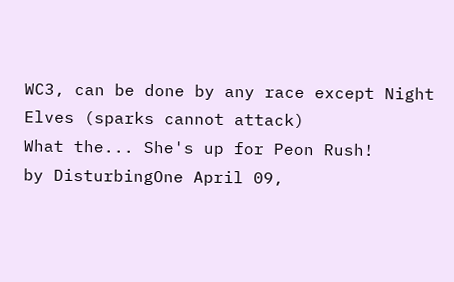WC3, can be done by any race except Night Elves (sparks cannot attack)
What the... She's up for Peon Rush!
by DisturbingOne April 09,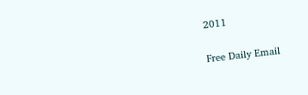2011

Free Daily Email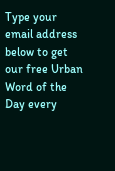Type your email address below to get our free Urban Word of the Day every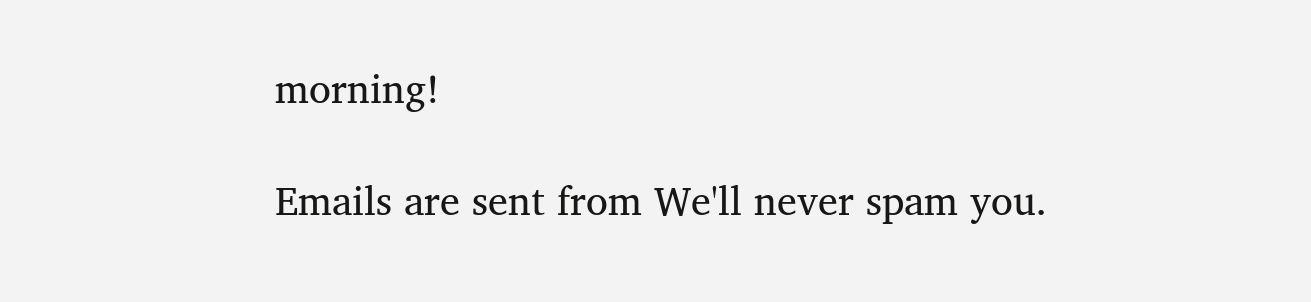morning!

Emails are sent from We'll never spam you.